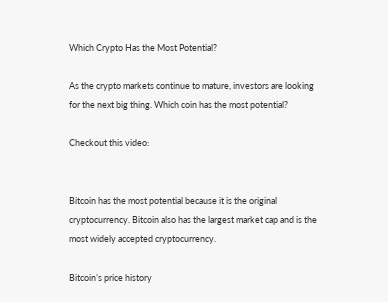Which Crypto Has the Most Potential?

As the crypto markets continue to mature, investors are looking for the next big thing. Which coin has the most potential?

Checkout this video:


Bitcoin has the most potential because it is the original cryptocurrency. Bitcoin also has the largest market cap and is the most widely accepted cryptocurrency.

Bitcoin’s price history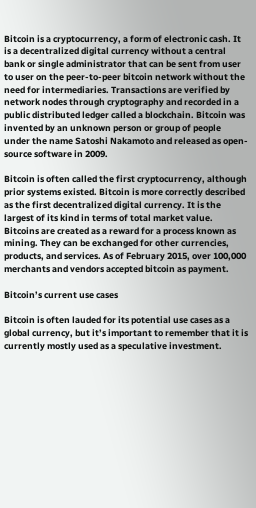Bitcoin is a cryptocurrency, a form of electronic cash. It is a decentralized digital currency without a central bank or single administrator that can be sent from user to user on the peer-to-peer bitcoin network without the need for intermediaries. Transactions are verified by network nodes through cryptography and recorded in a public distributed ledger called a blockchain. Bitcoin was invented by an unknown person or group of people under the name Satoshi Nakamoto and released as open-source software in 2009.

Bitcoin is often called the first cryptocurrency, although prior systems existed. Bitcoin is more correctly described as the first decentralized digital currency. It is the largest of its kind in terms of total market value.
Bitcoins are created as a reward for a process known as mining. They can be exchanged for other currencies, products, and services. As of February 2015, over 100,000 merchants and vendors accepted bitcoin as payment.

Bitcoin’s current use cases

Bitcoin is often lauded for its potential use cases as a global currency, but it’s important to remember that it is currently mostly used as a speculative investment.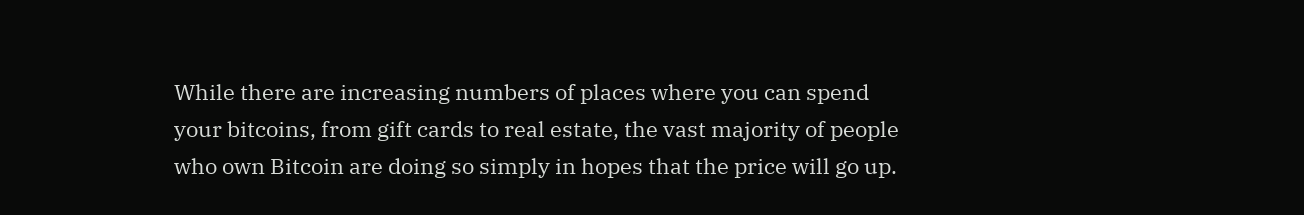While there are increasing numbers of places where you can spend your bitcoins, from gift cards to real estate, the vast majority of people who own Bitcoin are doing so simply in hopes that the price will go up.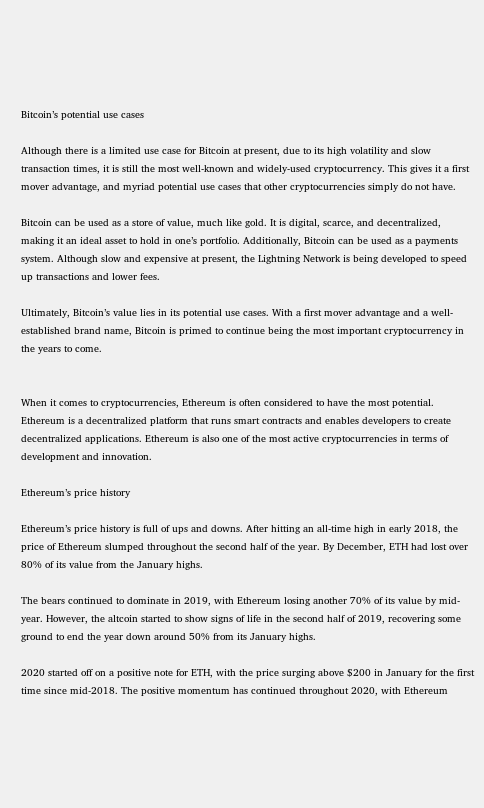Bitcoin’s potential use cases

Although there is a limited use case for Bitcoin at present, due to its high volatility and slow transaction times, it is still the most well-known and widely-used cryptocurrency. This gives it a first mover advantage, and myriad potential use cases that other cryptocurrencies simply do not have.

Bitcoin can be used as a store of value, much like gold. It is digital, scarce, and decentralized, making it an ideal asset to hold in one’s portfolio. Additionally, Bitcoin can be used as a payments system. Although slow and expensive at present, the Lightning Network is being developed to speed up transactions and lower fees.

Ultimately, Bitcoin’s value lies in its potential use cases. With a first mover advantage and a well-established brand name, Bitcoin is primed to continue being the most important cryptocurrency in the years to come.


When it comes to cryptocurrencies, Ethereum is often considered to have the most potential. Ethereum is a decentralized platform that runs smart contracts and enables developers to create decentralized applications. Ethereum is also one of the most active cryptocurrencies in terms of development and innovation.

Ethereum’s price history

Ethereum’s price history is full of ups and downs. After hitting an all-time high in early 2018, the price of Ethereum slumped throughout the second half of the year. By December, ETH had lost over 80% of its value from the January highs.

The bears continued to dominate in 2019, with Ethereum losing another 70% of its value by mid-year. However, the altcoin started to show signs of life in the second half of 2019, recovering some ground to end the year down around 50% from its January highs.

2020 started off on a positive note for ETH, with the price surging above $200 in January for the first time since mid-2018. The positive momentum has continued throughout 2020, with Ethereum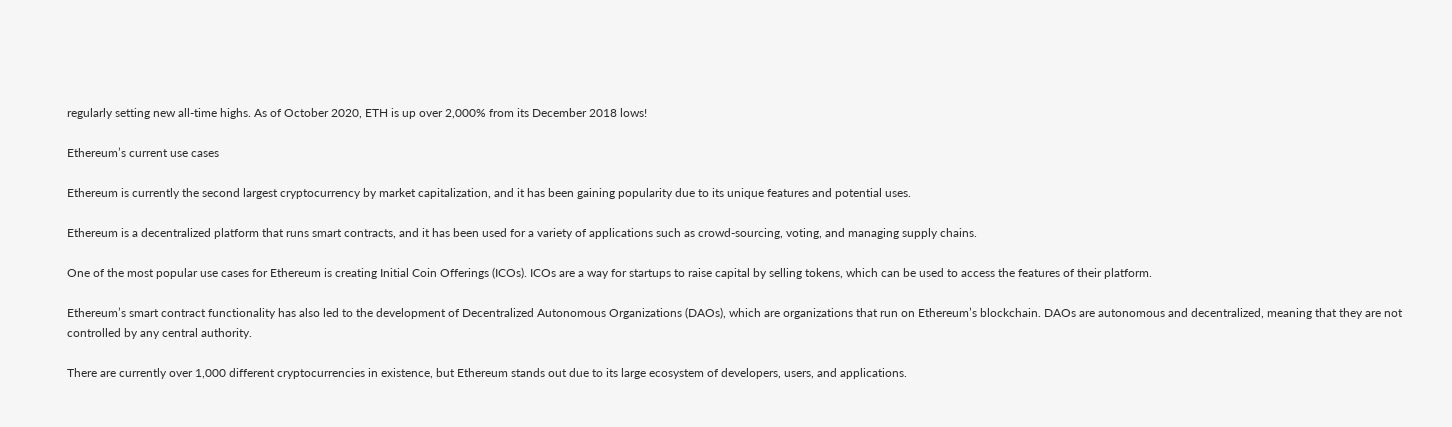regularly setting new all-time highs. As of October 2020, ETH is up over 2,000% from its December 2018 lows!

Ethereum’s current use cases

Ethereum is currently the second largest cryptocurrency by market capitalization, and it has been gaining popularity due to its unique features and potential uses.

Ethereum is a decentralized platform that runs smart contracts, and it has been used for a variety of applications such as crowd-sourcing, voting, and managing supply chains.

One of the most popular use cases for Ethereum is creating Initial Coin Offerings (ICOs). ICOs are a way for startups to raise capital by selling tokens, which can be used to access the features of their platform.

Ethereum’s smart contract functionality has also led to the development of Decentralized Autonomous Organizations (DAOs), which are organizations that run on Ethereum’s blockchain. DAOs are autonomous and decentralized, meaning that they are not controlled by any central authority.

There are currently over 1,000 different cryptocurrencies in existence, but Ethereum stands out due to its large ecosystem of developers, users, and applications.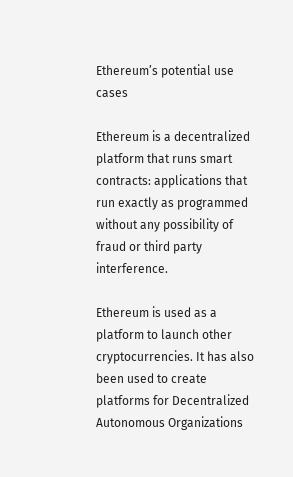Ethereum’s potential use cases

Ethereum is a decentralized platform that runs smart contracts: applications that run exactly as programmed without any possibility of fraud or third party interference.

Ethereum is used as a platform to launch other cryptocurrencies. It has also been used to create platforms for Decentralized Autonomous Organizations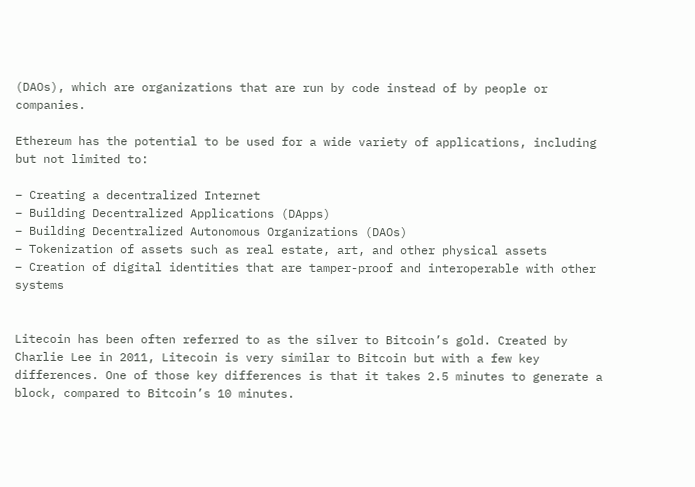(DAOs), which are organizations that are run by code instead of by people or companies.

Ethereum has the potential to be used for a wide variety of applications, including but not limited to:

– Creating a decentralized Internet
– Building Decentralized Applications (DApps)
– Building Decentralized Autonomous Organizations (DAOs)
– Tokenization of assets such as real estate, art, and other physical assets
– Creation of digital identities that are tamper-proof and interoperable with other systems


Litecoin has been often referred to as the silver to Bitcoin’s gold. Created by Charlie Lee in 2011, Litecoin is very similar to Bitcoin but with a few key differences. One of those key differences is that it takes 2.5 minutes to generate a block, compared to Bitcoin’s 10 minutes.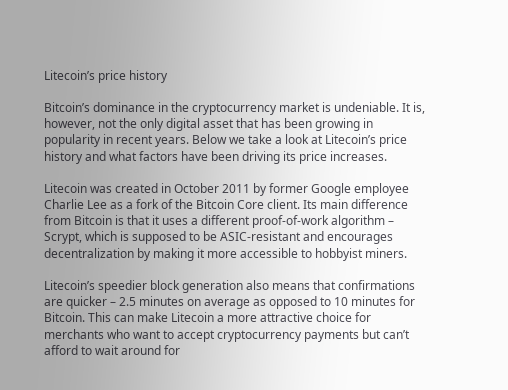Litecoin’s price history

Bitcoin’s dominance in the cryptocurrency market is undeniable. It is, however, not the only digital asset that has been growing in popularity in recent years. Below we take a look at Litecoin’s price history and what factors have been driving its price increases.

Litecoin was created in October 2011 by former Google employee Charlie Lee as a fork of the Bitcoin Core client. Its main difference from Bitcoin is that it uses a different proof-of-work algorithm – Scrypt, which is supposed to be ASIC-resistant and encourages decentralization by making it more accessible to hobbyist miners.

Litecoin’s speedier block generation also means that confirmations are quicker – 2.5 minutes on average as opposed to 10 minutes for Bitcoin. This can make Litecoin a more attractive choice for merchants who want to accept cryptocurrency payments but can’t afford to wait around for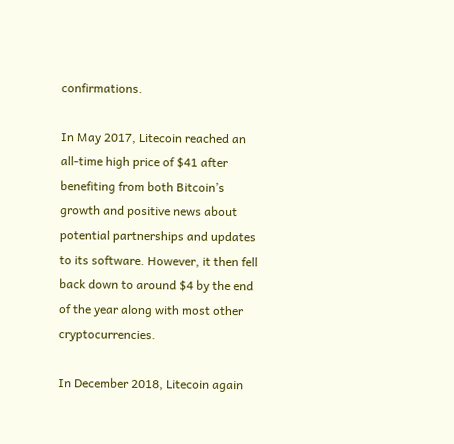confirmations.

In May 2017, Litecoin reached an all-time high price of $41 after benefiting from both Bitcoin’s growth and positive news about potential partnerships and updates to its software. However, it then fell back down to around $4 by the end of the year along with most other cryptocurrencies.

In December 2018, Litecoin again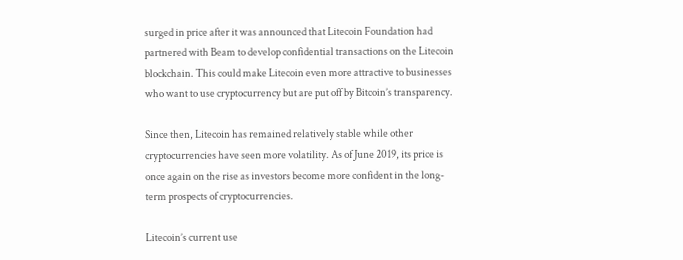surged in price after it was announced that Litecoin Foundation had partnered with Beam to develop confidential transactions on the Litecoin blockchain. This could make Litecoin even more attractive to businesses who want to use cryptocurrency but are put off by Bitcoin’s transparency.

Since then, Litecoin has remained relatively stable while other cryptocurrencies have seen more volatility. As of June 2019, its price is once again on the rise as investors become more confident in the long-term prospects of cryptocurrencies.

Litecoin’s current use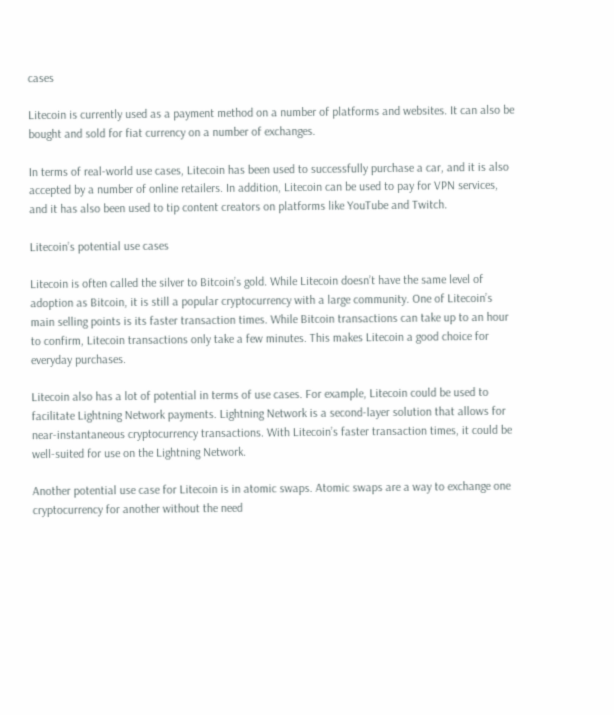cases

Litecoin is currently used as a payment method on a number of platforms and websites. It can also be bought and sold for fiat currency on a number of exchanges.

In terms of real-world use cases, Litecoin has been used to successfully purchase a car, and it is also accepted by a number of online retailers. In addition, Litecoin can be used to pay for VPN services, and it has also been used to tip content creators on platforms like YouTube and Twitch.

Litecoin’s potential use cases

Litecoin is often called the silver to Bitcoin’s gold. While Litecoin doesn’t have the same level of adoption as Bitcoin, it is still a popular cryptocurrency with a large community. One of Litecoin’s main selling points is its faster transaction times. While Bitcoin transactions can take up to an hour to confirm, Litecoin transactions only take a few minutes. This makes Litecoin a good choice for everyday purchases.

Litecoin also has a lot of potential in terms of use cases. For example, Litecoin could be used to facilitate Lightning Network payments. Lightning Network is a second-layer solution that allows for near-instantaneous cryptocurrency transactions. With Litecoin’s faster transaction times, it could be well-suited for use on the Lightning Network.

Another potential use case for Litecoin is in atomic swaps. Atomic swaps are a way to exchange one cryptocurrency for another without the need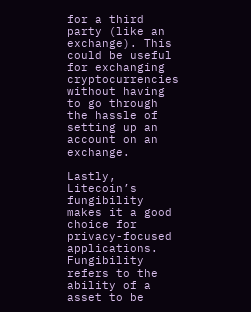for a third party (like an exchange). This could be useful for exchanging cryptocurrencies without having to go through the hassle of setting up an account on an exchange.

Lastly, Litecoin’s fungibility makes it a good choice for privacy-focused applications. Fungibility refers to the ability of a asset to be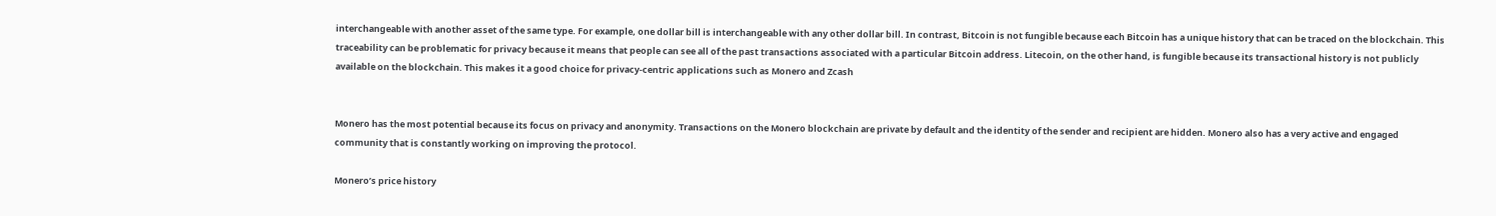interchangeable with another asset of the same type. For example, one dollar bill is interchangeable with any other dollar bill. In contrast, Bitcoin is not fungible because each Bitcoin has a unique history that can be traced on the blockchain. This traceability can be problematic for privacy because it means that people can see all of the past transactions associated with a particular Bitcoin address. Litecoin, on the other hand, is fungible because its transactional history is not publicly available on the blockchain. This makes it a good choice for privacy-centric applications such as Monero and Zcash


Monero has the most potential because its focus on privacy and anonymity. Transactions on the Monero blockchain are private by default and the identity of the sender and recipient are hidden. Monero also has a very active and engaged community that is constantly working on improving the protocol.

Monero’s price history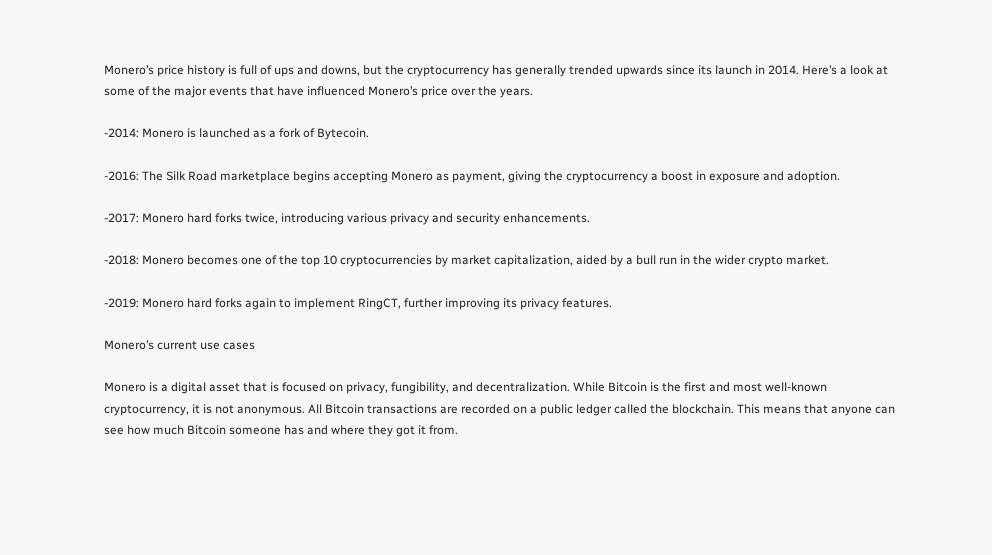Monero’s price history is full of ups and downs, but the cryptocurrency has generally trended upwards since its launch in 2014. Here’s a look at some of the major events that have influenced Monero’s price over the years.

-2014: Monero is launched as a fork of Bytecoin.

-2016: The Silk Road marketplace begins accepting Monero as payment, giving the cryptocurrency a boost in exposure and adoption.

-2017: Monero hard forks twice, introducing various privacy and security enhancements.

-2018: Monero becomes one of the top 10 cryptocurrencies by market capitalization, aided by a bull run in the wider crypto market.

-2019: Monero hard forks again to implement RingCT, further improving its privacy features.

Monero’s current use cases

Monero is a digital asset that is focused on privacy, fungibility, and decentralization. While Bitcoin is the first and most well-known cryptocurrency, it is not anonymous. All Bitcoin transactions are recorded on a public ledger called the blockchain. This means that anyone can see how much Bitcoin someone has and where they got it from.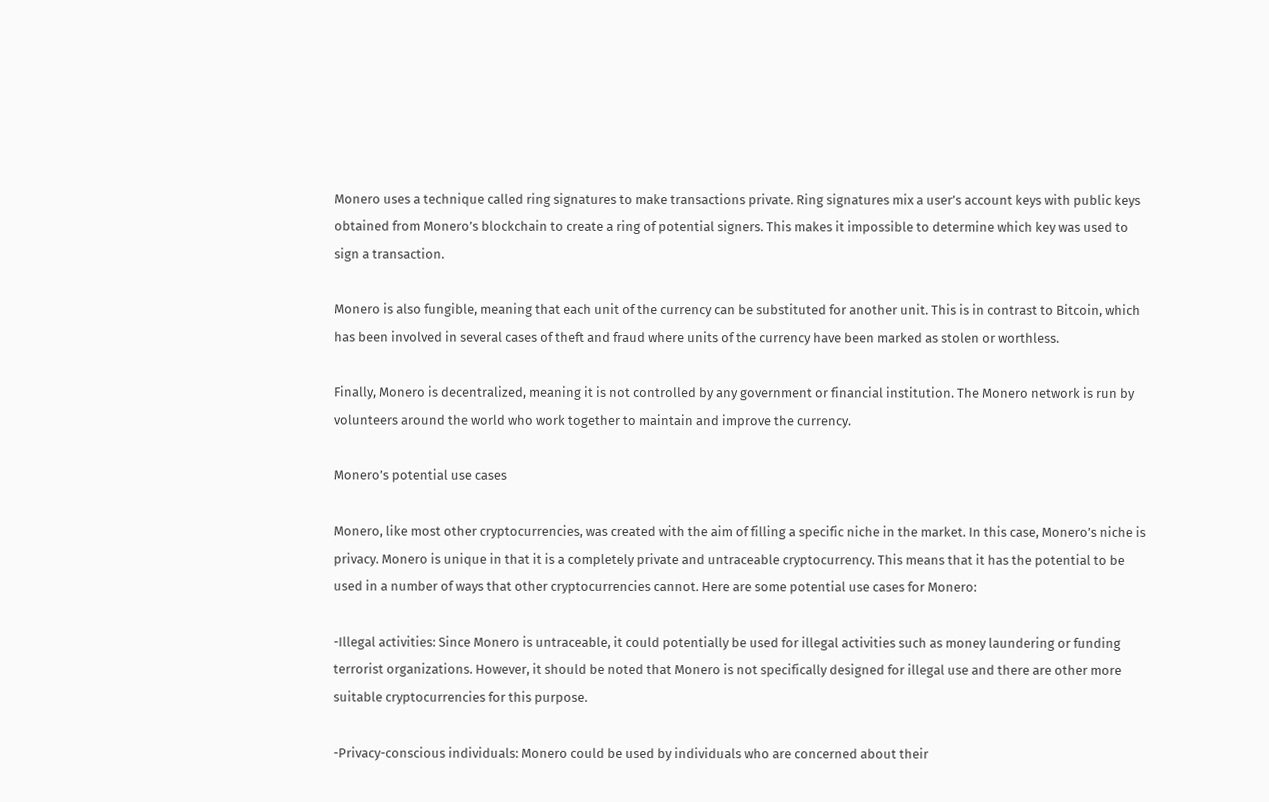Monero uses a technique called ring signatures to make transactions private. Ring signatures mix a user’s account keys with public keys obtained from Monero’s blockchain to create a ring of potential signers. This makes it impossible to determine which key was used to sign a transaction.

Monero is also fungible, meaning that each unit of the currency can be substituted for another unit. This is in contrast to Bitcoin, which has been involved in several cases of theft and fraud where units of the currency have been marked as stolen or worthless.

Finally, Monero is decentralized, meaning it is not controlled by any government or financial institution. The Monero network is run by volunteers around the world who work together to maintain and improve the currency.

Monero’s potential use cases

Monero, like most other cryptocurrencies, was created with the aim of filling a specific niche in the market. In this case, Monero’s niche is privacy. Monero is unique in that it is a completely private and untraceable cryptocurrency. This means that it has the potential to be used in a number of ways that other cryptocurrencies cannot. Here are some potential use cases for Monero:

-Illegal activities: Since Monero is untraceable, it could potentially be used for illegal activities such as money laundering or funding terrorist organizations. However, it should be noted that Monero is not specifically designed for illegal use and there are other more suitable cryptocurrencies for this purpose.

-Privacy-conscious individuals: Monero could be used by individuals who are concerned about their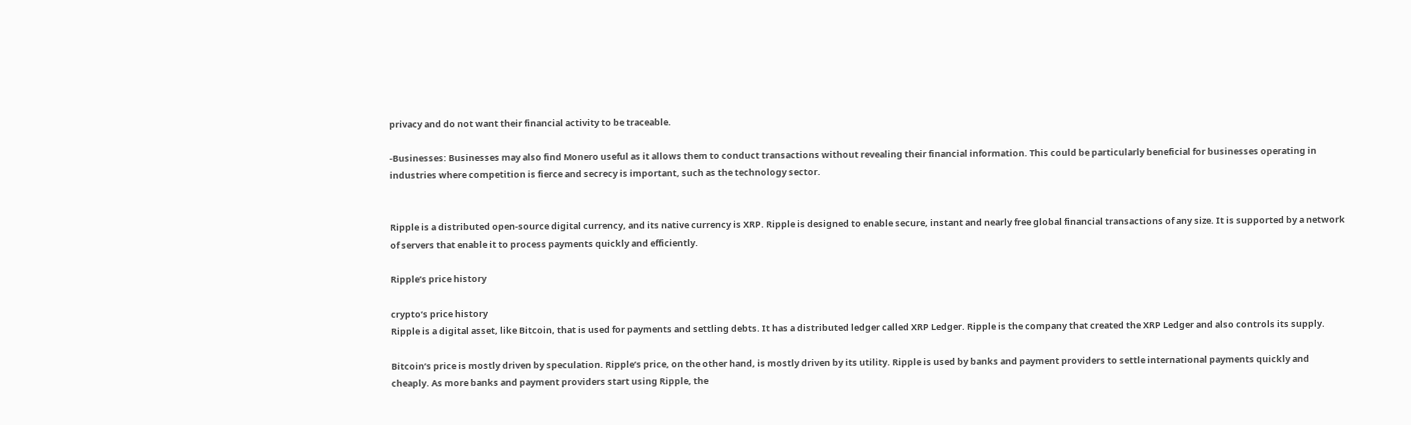privacy and do not want their financial activity to be traceable.

-Businesses: Businesses may also find Monero useful as it allows them to conduct transactions without revealing their financial information. This could be particularly beneficial for businesses operating in industries where competition is fierce and secrecy is important, such as the technology sector.


Ripple is a distributed open-source digital currency, and its native currency is XRP. Ripple is designed to enable secure, instant and nearly free global financial transactions of any size. It is supported by a network of servers that enable it to process payments quickly and efficiently.

Ripple’s price history

crypto’s price history
Ripple is a digital asset, like Bitcoin, that is used for payments and settling debts. It has a distributed ledger called XRP Ledger. Ripple is the company that created the XRP Ledger and also controls its supply.

Bitcoin’s price is mostly driven by speculation. Ripple’s price, on the other hand, is mostly driven by its utility. Ripple is used by banks and payment providers to settle international payments quickly and cheaply. As more banks and payment providers start using Ripple, the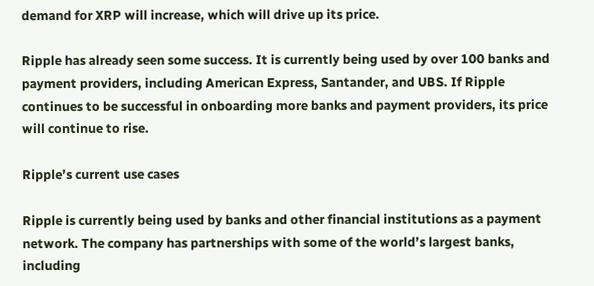demand for XRP will increase, which will drive up its price.

Ripple has already seen some success. It is currently being used by over 100 banks and payment providers, including American Express, Santander, and UBS. If Ripple continues to be successful in onboarding more banks and payment providers, its price will continue to rise.

Ripple’s current use cases

Ripple is currently being used by banks and other financial institutions as a payment network. The company has partnerships with some of the world’s largest banks, including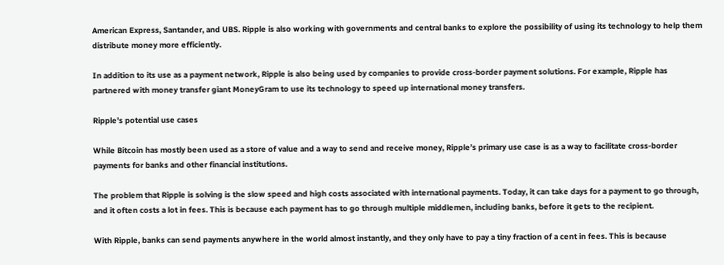American Express, Santander, and UBS. Ripple is also working with governments and central banks to explore the possibility of using its technology to help them distribute money more efficiently.

In addition to its use as a payment network, Ripple is also being used by companies to provide cross-border payment solutions. For example, Ripple has partnered with money transfer giant MoneyGram to use its technology to speed up international money transfers.

Ripple’s potential use cases

While Bitcoin has mostly been used as a store of value and a way to send and receive money, Ripple’s primary use case is as a way to facilitate cross-border payments for banks and other financial institutions.

The problem that Ripple is solving is the slow speed and high costs associated with international payments. Today, it can take days for a payment to go through, and it often costs a lot in fees. This is because each payment has to go through multiple middlemen, including banks, before it gets to the recipient.

With Ripple, banks can send payments anywhere in the world almost instantly, and they only have to pay a tiny fraction of a cent in fees. This is because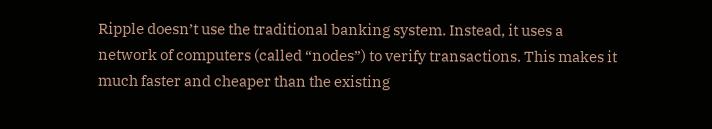Ripple doesn’t use the traditional banking system. Instead, it uses a network of computers (called “nodes”) to verify transactions. This makes it much faster and cheaper than the existing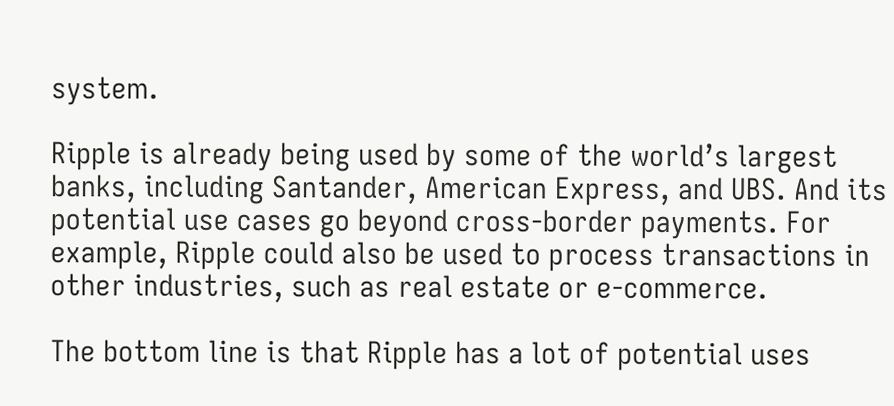system.

Ripple is already being used by some of the world’s largest banks, including Santander, American Express, and UBS. And its potential use cases go beyond cross-border payments. For example, Ripple could also be used to process transactions in other industries, such as real estate or e-commerce.

The bottom line is that Ripple has a lot of potential uses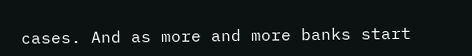cases. And as more and more banks start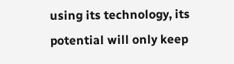using its technology, its potential will only keep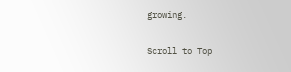growing.

Scroll to Top